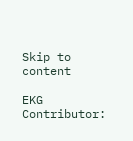Skip to content

EKG Contributor: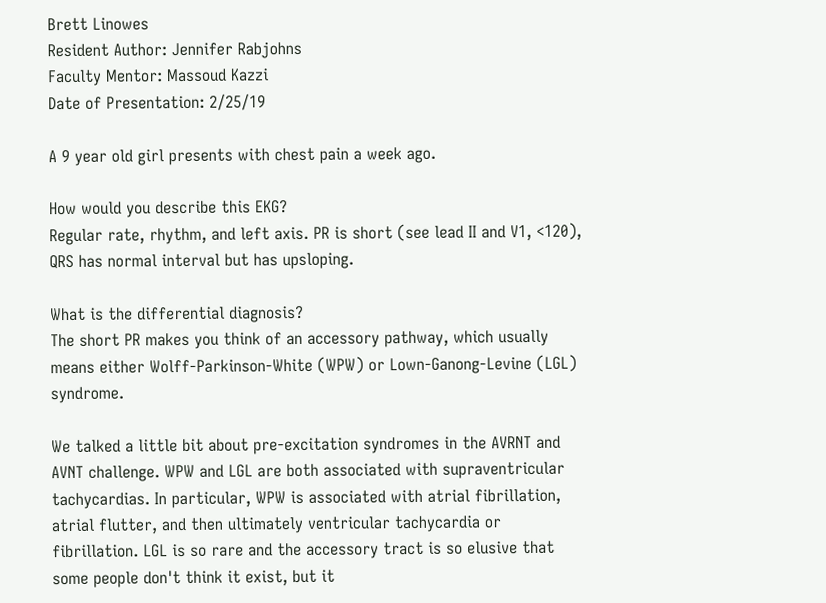Brett Linowes
Resident Author: Jennifer Rabjohns
Faculty Mentor: Massoud Kazzi
Date of Presentation: 2/25/19

A 9 year old girl presents with chest pain a week ago.

How would you describe this EKG?
Regular rate, rhythm, and left axis. PR is short (see lead II and V1, <120), QRS has normal interval but has upsloping.

What is the differential diagnosis?
The short PR makes you think of an accessory pathway, which usually means either Wolff-Parkinson-White (WPW) or Lown-Ganong-Levine (LGL) syndrome.

We talked a little bit about pre-excitation syndromes in the AVRNT and AVNT challenge. WPW and LGL are both associated with supraventricular tachycardias. In particular, WPW is associated with atrial fibrillation, atrial flutter, and then ultimately ventricular tachycardia or fibrillation. LGL is so rare and the accessory tract is so elusive that some people don't think it exist, but it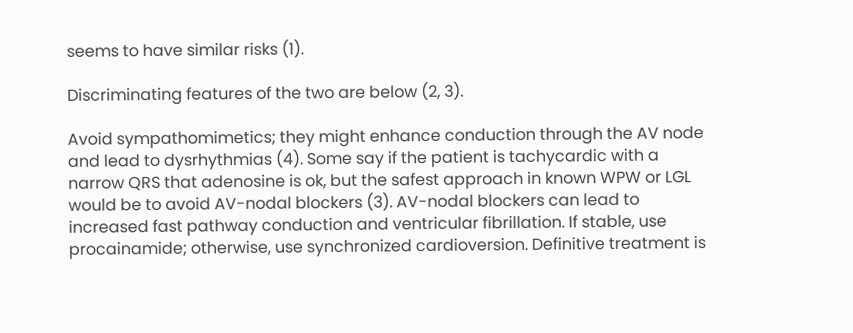seems to have similar risks (1).

Discriminating features of the two are below (2, 3).

Avoid sympathomimetics; they might enhance conduction through the AV node and lead to dysrhythmias (4). Some say if the patient is tachycardic with a narrow QRS that adenosine is ok, but the safest approach in known WPW or LGL would be to avoid AV-nodal blockers (3). AV-nodal blockers can lead to increased fast pathway conduction and ventricular fibrillation. If stable, use procainamide; otherwise, use synchronized cardioversion. Definitive treatment is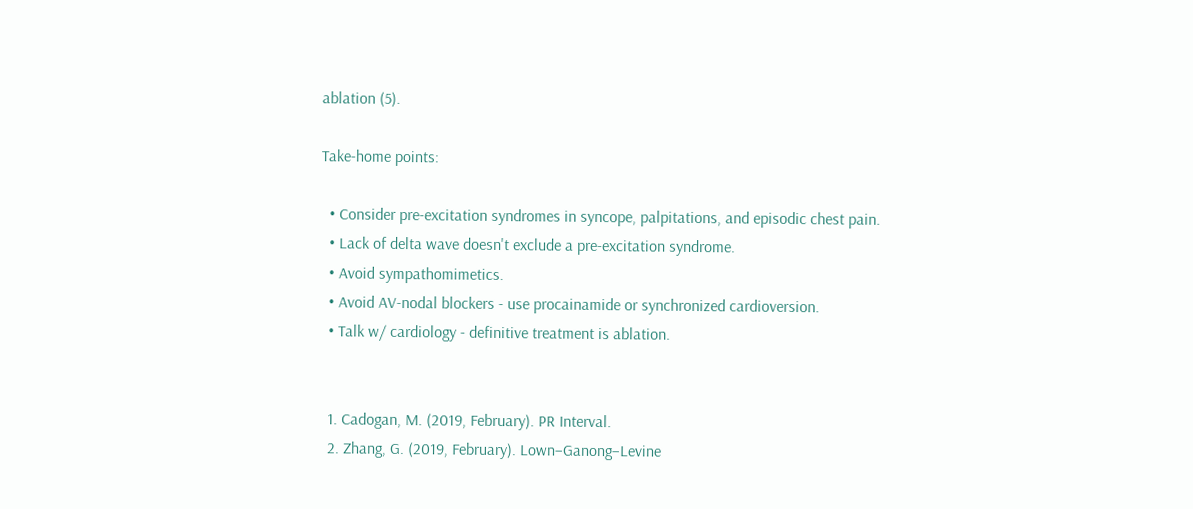ablation (5).

Take-home points:

  • Consider pre-excitation syndromes in syncope, palpitations, and episodic chest pain.
  • Lack of delta wave doesn't exclude a pre-excitation syndrome.
  • Avoid sympathomimetics.
  • Avoid AV-nodal blockers - use procainamide or synchronized cardioversion.
  • Talk w/ cardiology - definitive treatment is ablation.


  1. Cadogan, M. (2019, February). PR Interval.
  2. Zhang, G. (2019, February). Lown–Ganong–Levine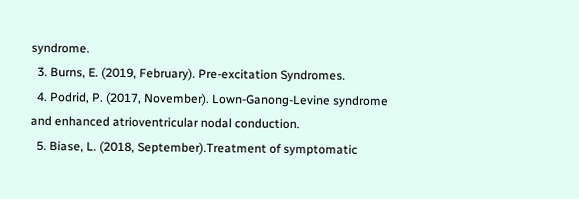syndrome.
  3. Burns, E. (2019, February). Pre-excitation Syndromes.
  4. Podrid, P. (2017, November). Lown-Ganong-Levine syndrome and enhanced atrioventricular nodal conduction.
  5. Biase, L. (2018, September).Treatment of symptomatic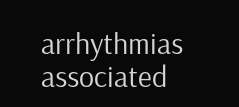arrhythmias associated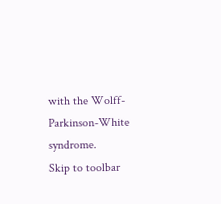with the Wolff-Parkinson-White syndrome.
Skip to toolbar